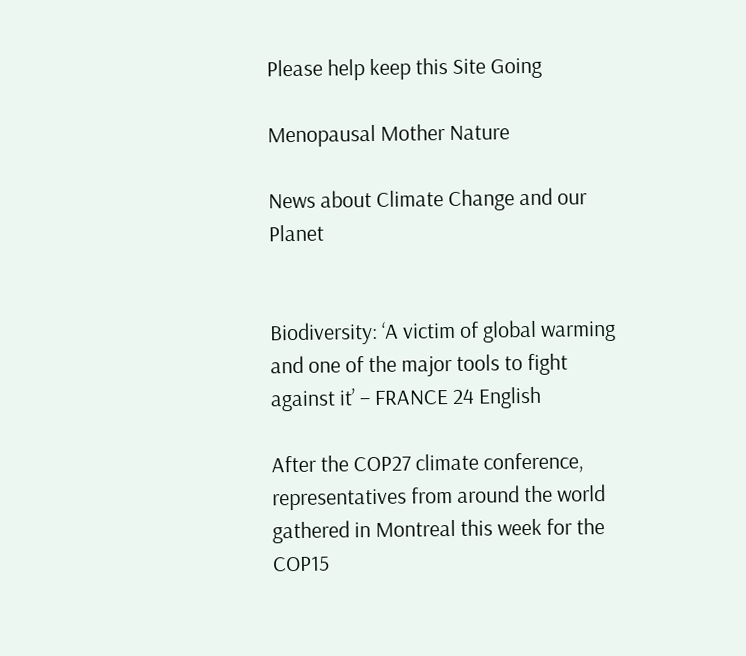Please help keep this Site Going

Menopausal Mother Nature

News about Climate Change and our Planet


Biodiversity: ‘A victim of global warming and one of the major tools to fight against it’ – FRANCE 24 English

After the COP27 climate conference, representatives from around the world gathered in Montreal this week for the COP15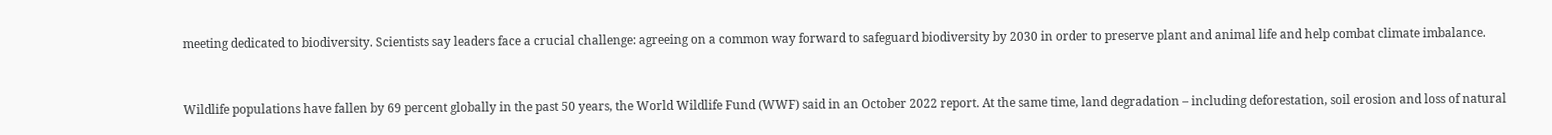meeting dedicated to biodiversity. Scientists say leaders face a crucial challenge: agreeing on a common way forward to safeguard biodiversity by 2030 in order to preserve plant and animal life and help combat climate imbalance.


Wildlife populations have fallen by 69 percent globally in the past 50 years, the World Wildlife Fund (WWF) said in an October 2022 report. At the same time, land degradation – including deforestation, soil erosion and loss of natural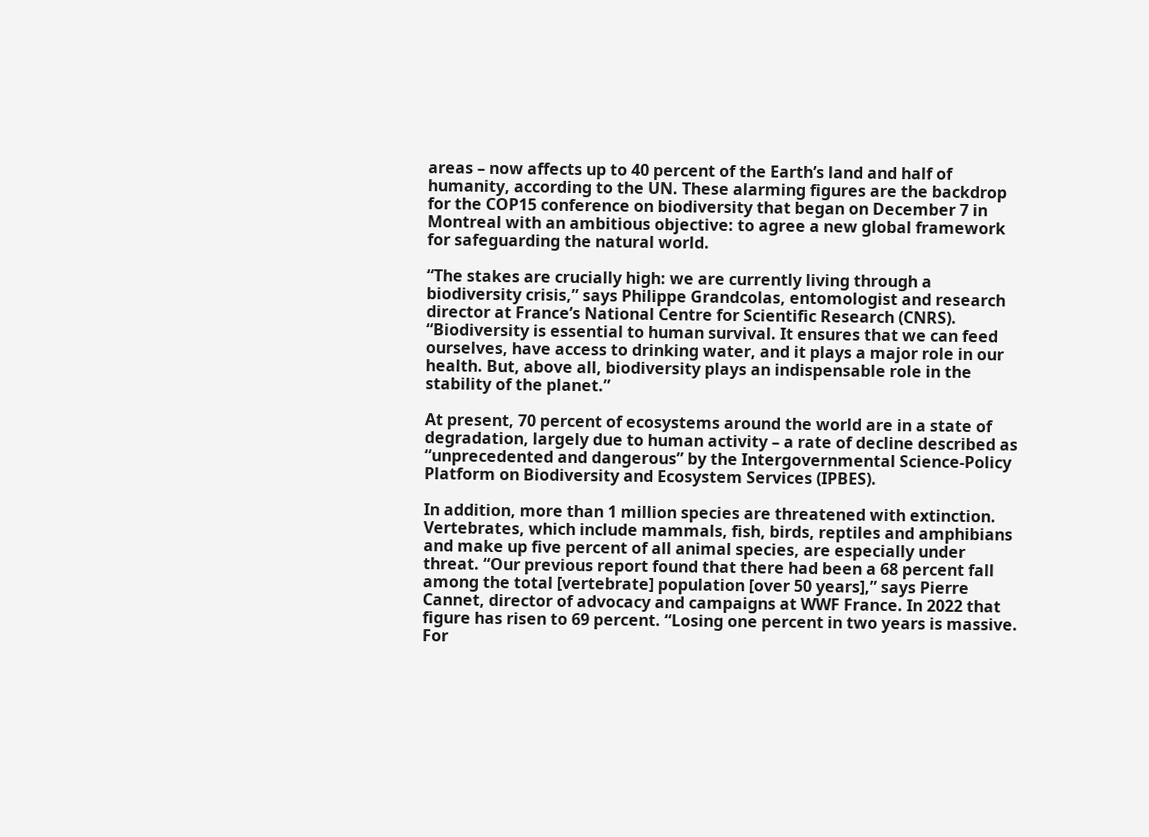areas – now affects up to 40 percent of the Earth’s land and half of humanity, according to the UN. These alarming figures are the backdrop for the COP15 conference on biodiversity that began on December 7 in Montreal with an ambitious objective: to agree a new global framework for safeguarding the natural world.

“The stakes are crucially high: we are currently living through a biodiversity crisis,” says Philippe Grandcolas, entomologist and research director at France’s National Centre for Scientific Research (CNRS). “Biodiversity is essential to human survival. It ensures that we can feed ourselves, have access to drinking water, and it plays a major role in our health. But, above all, biodiversity plays an indispensable role in the stability of the planet.”

At present, 70 percent of ecosystems around the world are in a state of degradation, largely due to human activity – a rate of decline described as “unprecedented and dangerous” by the Intergovernmental Science-Policy Platform on Biodiversity and Ecosystem Services (IPBES).

In addition, more than 1 million species are threatened with extinction. Vertebrates, which include mammals, fish, birds, reptiles and amphibians and make up five percent of all animal species, are especially under threat. “Our previous report found that there had been a 68 percent fall among the total [vertebrate] population [over 50 years],” says Pierre Cannet, director of advocacy and campaigns at WWF France. In 2022 that figure has risen to 69 percent. “Losing one percent in two years is massive. For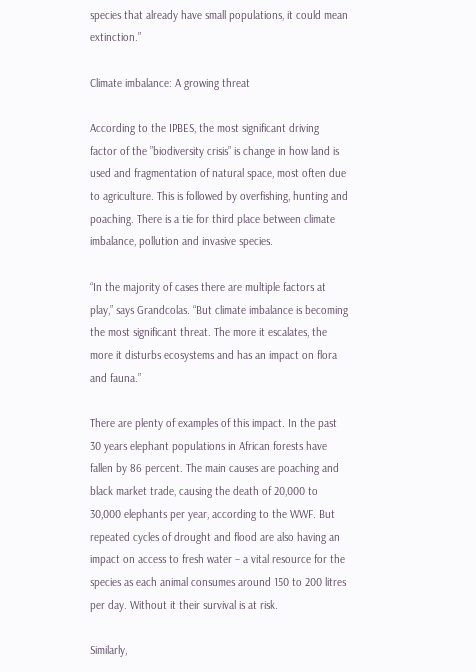species that already have small populations, it could mean extinction.”

Climate imbalance: A growing threat

According to the IPBES, the most significant driving factor of the ”biodiversity crisis” is change in how land is used and fragmentation of natural space, most often due to agriculture. This is followed by overfishing, hunting and poaching. There is a tie for third place between climate imbalance, pollution and invasive species.

“In the majority of cases there are multiple factors at play,” says Grandcolas. “But climate imbalance is becoming the most significant threat. The more it escalates, the more it disturbs ecosystems and has an impact on flora and fauna.”

There are plenty of examples of this impact. In the past 30 years elephant populations in African forests have fallen by 86 percent. The main causes are poaching and black market trade, causing the death of 20,000 to 30,000 elephants per year, according to the WWF. But repeated cycles of drought and flood are also having an impact on access to fresh water – a vital resource for the species as each animal consumes around 150 to 200 litres per day. Without it their survival is at risk.

Similarly,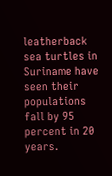leatherback sea turtles in Suriname have seen their populations fall by 95 percent in 20 years.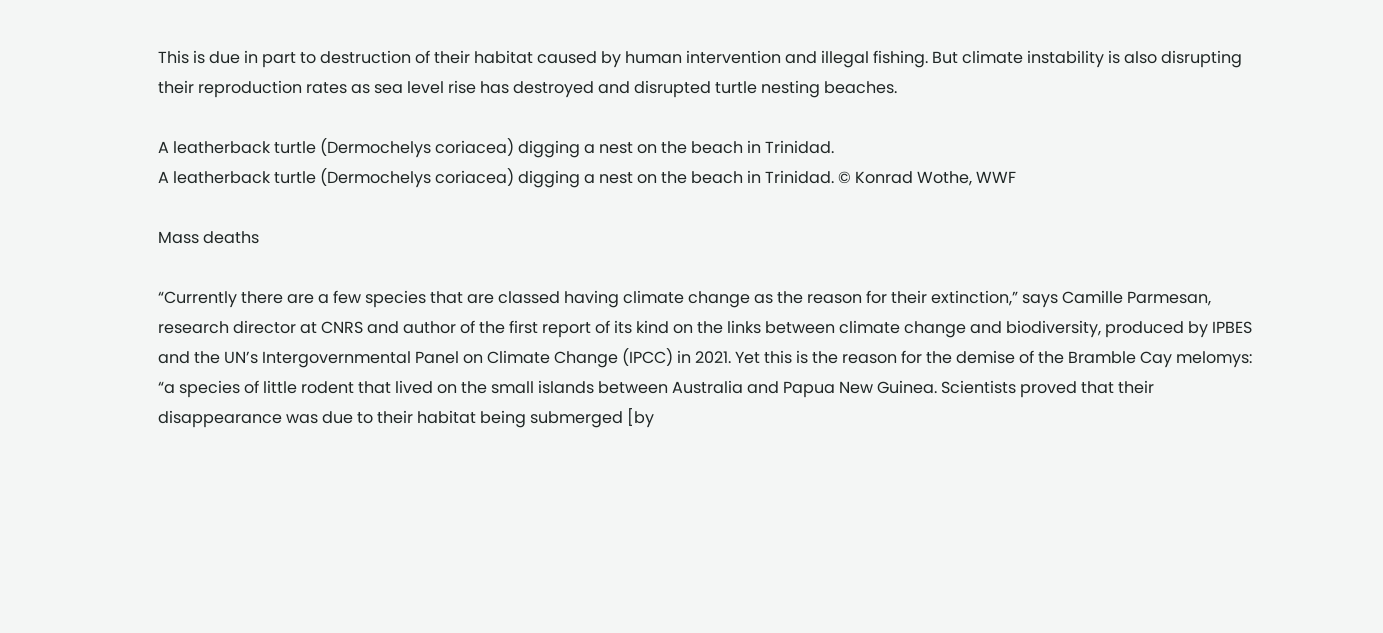This is due in part to destruction of their habitat caused by human intervention and illegal fishing. But climate instability is also disrupting their reproduction rates as sea level rise has destroyed and disrupted turtle nesting beaches.

A leatherback turtle (Dermochelys coriacea) digging a nest on the beach in Trinidad.
A leatherback turtle (Dermochelys coriacea) digging a nest on the beach in Trinidad. © Konrad Wothe, WWF

Mass deaths

“Currently there are a few species that are classed having climate change as the reason for their extinction,” says Camille Parmesan, research director at CNRS and author of the first report of its kind on the links between climate change and biodiversity, produced by IPBES and the UN’s Intergovernmental Panel on Climate Change (IPCC) in 2021. Yet this is the reason for the demise of the Bramble Cay melomys: “a species of little rodent that lived on the small islands between Australia and Papua New Guinea. Scientists proved that their disappearance was due to their habitat being submerged [by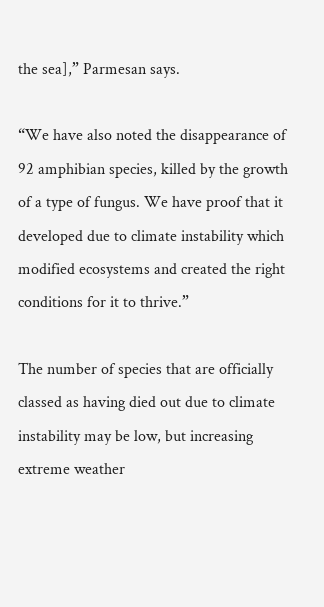the sea],” Parmesan says.

“We have also noted the disappearance of 92 amphibian species, killed by the growth of a type of fungus. We have proof that it developed due to climate instability which modified ecosystems and created the right conditions for it to thrive.”

The number of species that are officially classed as having died out due to climate instability may be low, but increasing extreme weather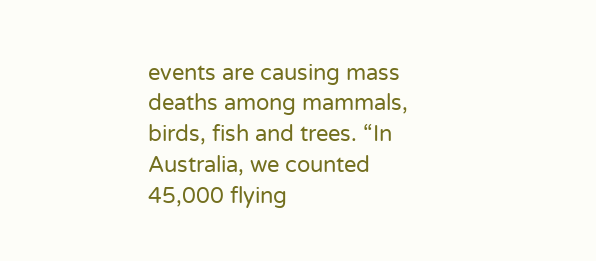events are causing mass deaths among mammals, birds, fish and trees. “In Australia, we counted 45,000 flying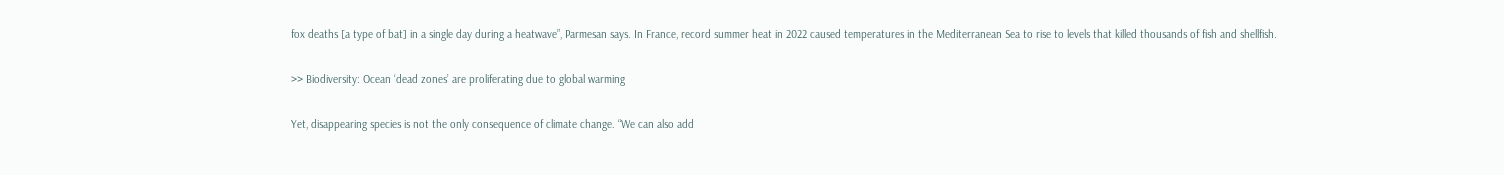fox deaths [a type of bat] in a single day during a heatwave”, Parmesan says. In France, record summer heat in 2022 caused temperatures in the Mediterranean Sea to rise to levels that killed thousands of fish and shellfish.

>> Biodiversity: Ocean ‘dead zones’ are proliferating due to global warming

Yet, disappearing species is not the only consequence of climate change. “We can also add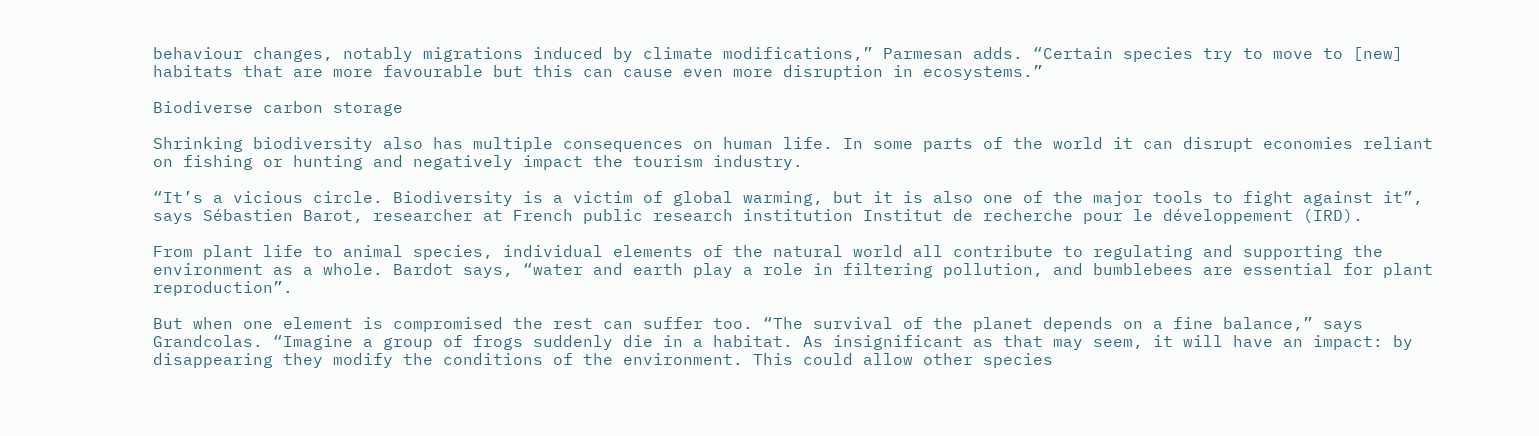behaviour changes, notably migrations induced by climate modifications,” Parmesan adds. “Certain species try to move to [new] habitats that are more favourable but this can cause even more disruption in ecosystems.”

Biodiverse carbon storage

Shrinking biodiversity also has multiple consequences on human life. In some parts of the world it can disrupt economies reliant on fishing or hunting and negatively impact the tourism industry.

“It’s a vicious circle. Biodiversity is a victim of global warming, but it is also one of the major tools to fight against it”, says Sébastien Barot, researcher at French public research institution Institut de recherche pour le développement (IRD).

From plant life to animal species, individual elements of the natural world all contribute to regulating and supporting the environment as a whole. Bardot says, “water and earth play a role in filtering pollution, and bumblebees are essential for plant reproduction”.

But when one element is compromised the rest can suffer too. “The survival of the planet depends on a fine balance,” says Grandcolas. “Imagine a group of frogs suddenly die in a habitat. As insignificant as that may seem, it will have an impact: by disappearing they modify the conditions of the environment. This could allow other species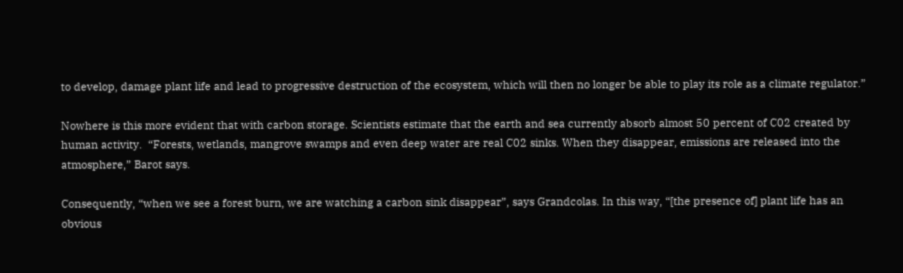to develop, damage plant life and lead to progressive destruction of the ecosystem, which will then no longer be able to play its role as a climate regulator.”

Nowhere is this more evident that with carbon storage. Scientists estimate that the earth and sea currently absorb almost 50 percent of C02 created by human activity.  “Forests, wetlands, mangrove swamps and even deep water are real C02 sinks. When they disappear, emissions are released into the atmosphere,” Barot says.

Consequently, “when we see a forest burn, we are watching a carbon sink disappear”, says Grandcolas. In this way, “[the presence of] plant life has an obvious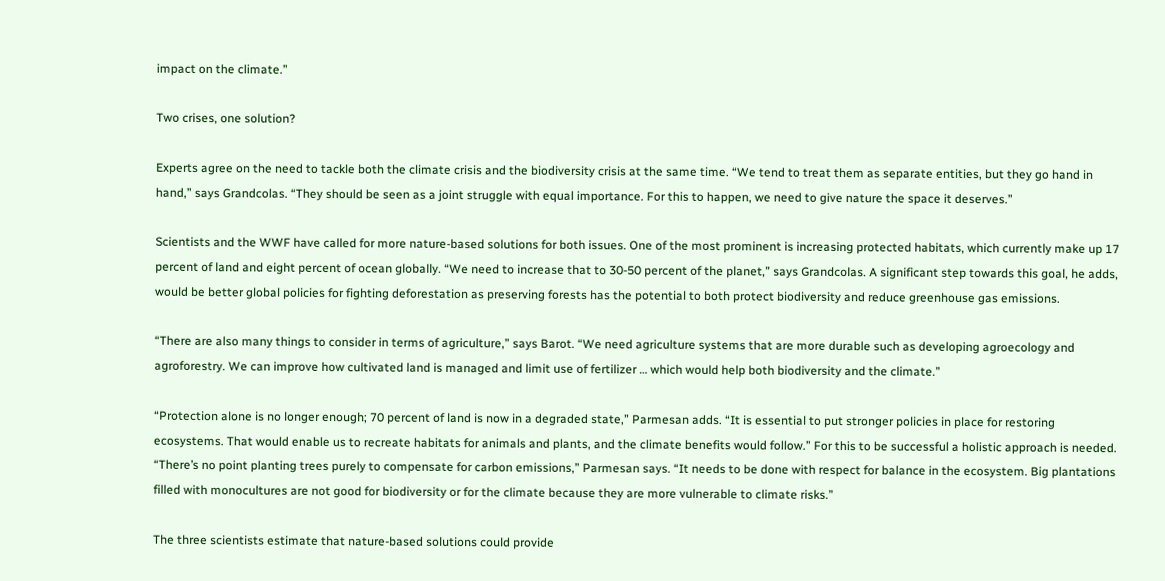impact on the climate.”

Two crises, one solution?

Experts agree on the need to tackle both the climate crisis and the biodiversity crisis at the same time. “We tend to treat them as separate entities, but they go hand in hand,” says Grandcolas. “They should be seen as a joint struggle with equal importance. For this to happen, we need to give nature the space it deserves.”

Scientists and the WWF have called for more nature-based solutions for both issues. One of the most prominent is increasing protected habitats, which currently make up 17 percent of land and eight percent of ocean globally. “We need to increase that to 30-50 percent of the planet,” says Grandcolas. A significant step towards this goal, he adds, would be better global policies for fighting deforestation as preserving forests has the potential to both protect biodiversity and reduce greenhouse gas emissions.

“There are also many things to consider in terms of agriculture,” says Barot. “We need agriculture systems that are more durable such as developing agroecology and agroforestry. We can improve how cultivated land is managed and limit use of fertilizer … which would help both biodiversity and the climate.”

“Protection alone is no longer enough; 70 percent of land is now in a degraded state,” Parmesan adds. “It is essential to put stronger policies in place for restoring ecosystems. That would enable us to recreate habitats for animals and plants, and the climate benefits would follow.” For this to be successful a holistic approach is needed. “There’s no point planting trees purely to compensate for carbon emissions,” Parmesan says. “It needs to be done with respect for balance in the ecosystem. Big plantations filled with monocultures are not good for biodiversity or for the climate because they are more vulnerable to climate risks.”

The three scientists estimate that nature-based solutions could provide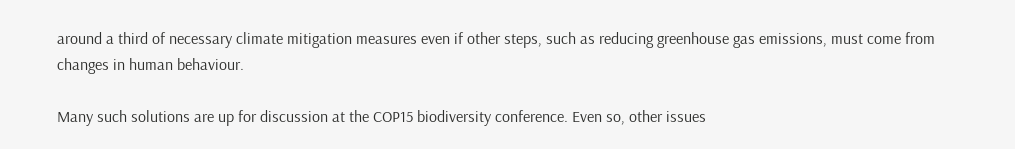around a third of necessary climate mitigation measures even if other steps, such as reducing greenhouse gas emissions, must come from changes in human behaviour.

Many such solutions are up for discussion at the COP15 biodiversity conference. Even so, other issues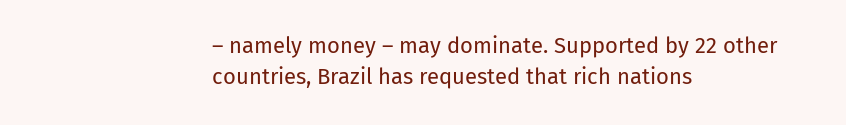– namely money – may dominate. Supported by 22 other countries, Brazil has requested that rich nations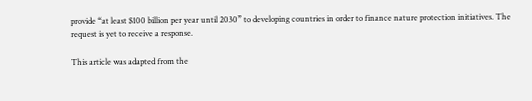provide “at least $100 billion per year until 2030” to developing countries in order to finance nature protection initiatives. The request is yet to receive a response.

This article was adapted from the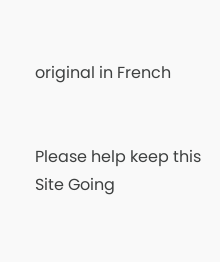original in French


Please help keep this Site Going